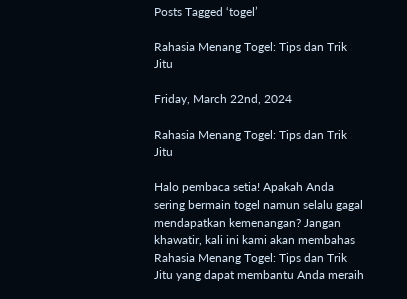Posts Tagged ‘togel’

Rahasia Menang Togel: Tips dan Trik Jitu

Friday, March 22nd, 2024

Rahasia Menang Togel: Tips dan Trik Jitu

Halo pembaca setia! Apakah Anda sering bermain togel namun selalu gagal mendapatkan kemenangan? Jangan khawatir, kali ini kami akan membahas Rahasia Menang Togel: Tips dan Trik Jitu yang dapat membantu Anda meraih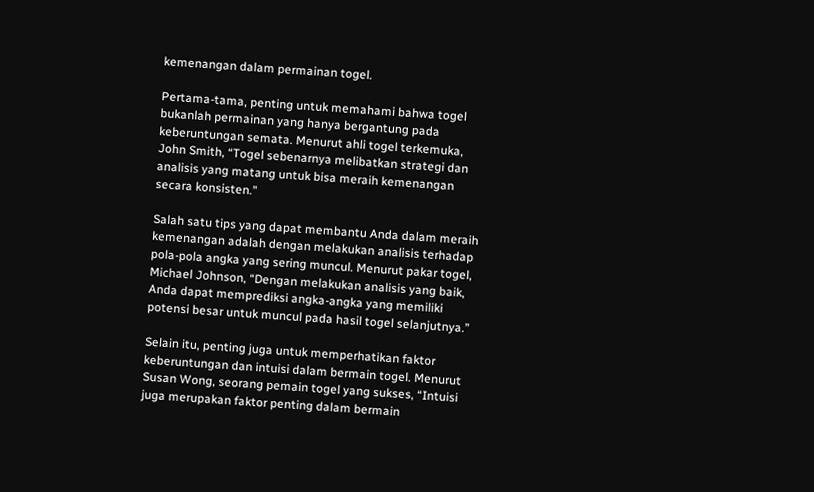kemenangan dalam permainan togel.

Pertama-tama, penting untuk memahami bahwa togel bukanlah permainan yang hanya bergantung pada keberuntungan semata. Menurut ahli togel terkemuka, John Smith, “Togel sebenarnya melibatkan strategi dan analisis yang matang untuk bisa meraih kemenangan secara konsisten.”

Salah satu tips yang dapat membantu Anda dalam meraih kemenangan adalah dengan melakukan analisis terhadap pola-pola angka yang sering muncul. Menurut pakar togel, Michael Johnson, “Dengan melakukan analisis yang baik, Anda dapat memprediksi angka-angka yang memiliki potensi besar untuk muncul pada hasil togel selanjutnya.”

Selain itu, penting juga untuk memperhatikan faktor keberuntungan dan intuisi dalam bermain togel. Menurut Susan Wong, seorang pemain togel yang sukses, “Intuisi juga merupakan faktor penting dalam bermain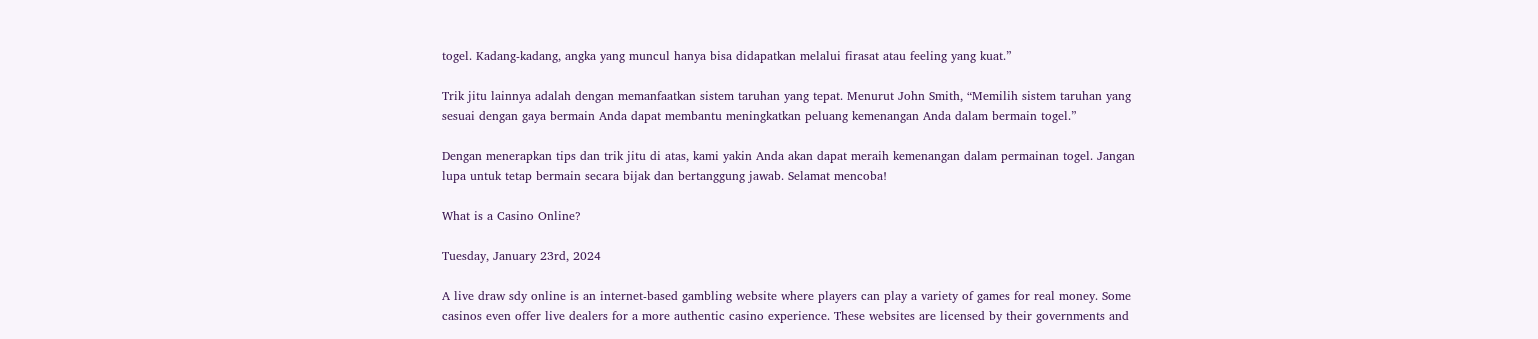togel. Kadang-kadang, angka yang muncul hanya bisa didapatkan melalui firasat atau feeling yang kuat.”

Trik jitu lainnya adalah dengan memanfaatkan sistem taruhan yang tepat. Menurut John Smith, “Memilih sistem taruhan yang sesuai dengan gaya bermain Anda dapat membantu meningkatkan peluang kemenangan Anda dalam bermain togel.”

Dengan menerapkan tips dan trik jitu di atas, kami yakin Anda akan dapat meraih kemenangan dalam permainan togel. Jangan lupa untuk tetap bermain secara bijak dan bertanggung jawab. Selamat mencoba!

What is a Casino Online?

Tuesday, January 23rd, 2024

A live draw sdy online is an internet-based gambling website where players can play a variety of games for real money. Some casinos even offer live dealers for a more authentic casino experience. These websites are licensed by their governments and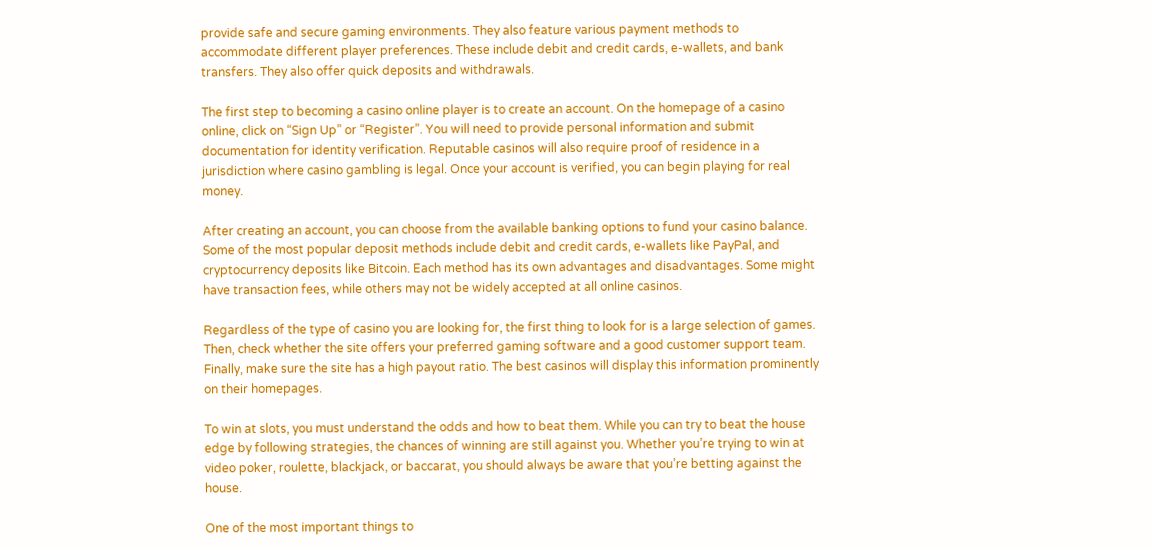provide safe and secure gaming environments. They also feature various payment methods to accommodate different player preferences. These include debit and credit cards, e-wallets, and bank transfers. They also offer quick deposits and withdrawals.

The first step to becoming a casino online player is to create an account. On the homepage of a casino online, click on “Sign Up” or “Register”. You will need to provide personal information and submit documentation for identity verification. Reputable casinos will also require proof of residence in a jurisdiction where casino gambling is legal. Once your account is verified, you can begin playing for real money.

After creating an account, you can choose from the available banking options to fund your casino balance. Some of the most popular deposit methods include debit and credit cards, e-wallets like PayPal, and cryptocurrency deposits like Bitcoin. Each method has its own advantages and disadvantages. Some might have transaction fees, while others may not be widely accepted at all online casinos.

Regardless of the type of casino you are looking for, the first thing to look for is a large selection of games. Then, check whether the site offers your preferred gaming software and a good customer support team. Finally, make sure the site has a high payout ratio. The best casinos will display this information prominently on their homepages.

To win at slots, you must understand the odds and how to beat them. While you can try to beat the house edge by following strategies, the chances of winning are still against you. Whether you’re trying to win at video poker, roulette, blackjack, or baccarat, you should always be aware that you’re betting against the house.

One of the most important things to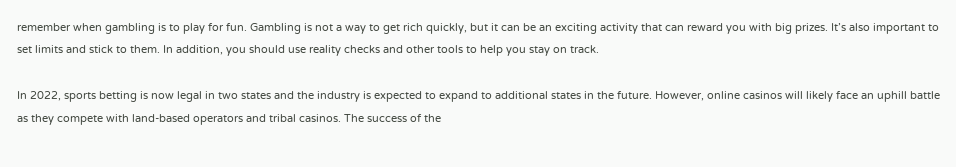remember when gambling is to play for fun. Gambling is not a way to get rich quickly, but it can be an exciting activity that can reward you with big prizes. It’s also important to set limits and stick to them. In addition, you should use reality checks and other tools to help you stay on track.

In 2022, sports betting is now legal in two states and the industry is expected to expand to additional states in the future. However, online casinos will likely face an uphill battle as they compete with land-based operators and tribal casinos. The success of the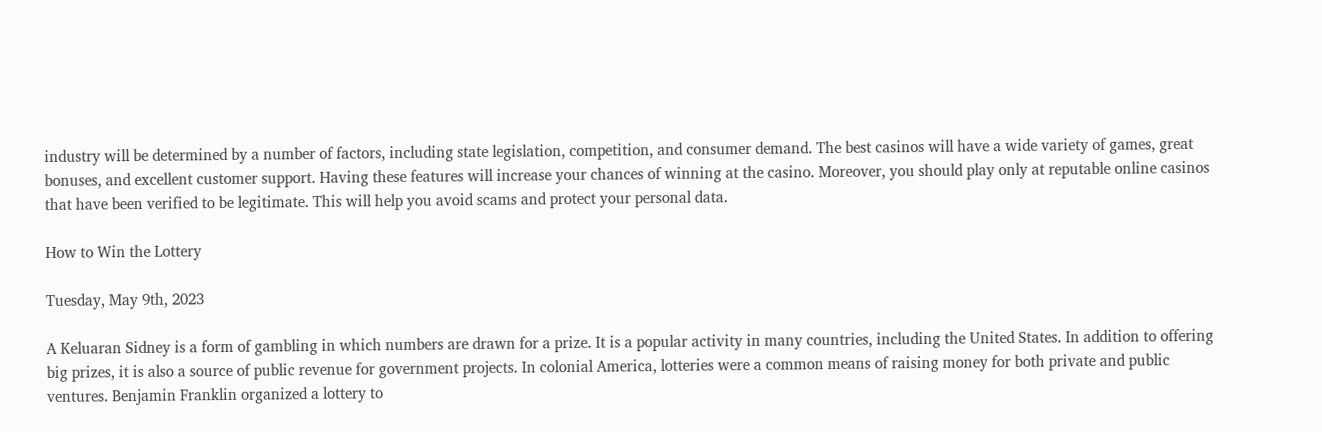industry will be determined by a number of factors, including state legislation, competition, and consumer demand. The best casinos will have a wide variety of games, great bonuses, and excellent customer support. Having these features will increase your chances of winning at the casino. Moreover, you should play only at reputable online casinos that have been verified to be legitimate. This will help you avoid scams and protect your personal data.

How to Win the Lottery

Tuesday, May 9th, 2023

A Keluaran Sidney is a form of gambling in which numbers are drawn for a prize. It is a popular activity in many countries, including the United States. In addition to offering big prizes, it is also a source of public revenue for government projects. In colonial America, lotteries were a common means of raising money for both private and public ventures. Benjamin Franklin organized a lottery to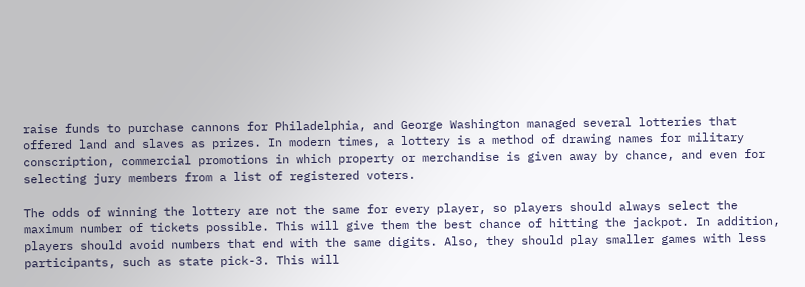raise funds to purchase cannons for Philadelphia, and George Washington managed several lotteries that offered land and slaves as prizes. In modern times, a lottery is a method of drawing names for military conscription, commercial promotions in which property or merchandise is given away by chance, and even for selecting jury members from a list of registered voters.

The odds of winning the lottery are not the same for every player, so players should always select the maximum number of tickets possible. This will give them the best chance of hitting the jackpot. In addition, players should avoid numbers that end with the same digits. Also, they should play smaller games with less participants, such as state pick-3. This will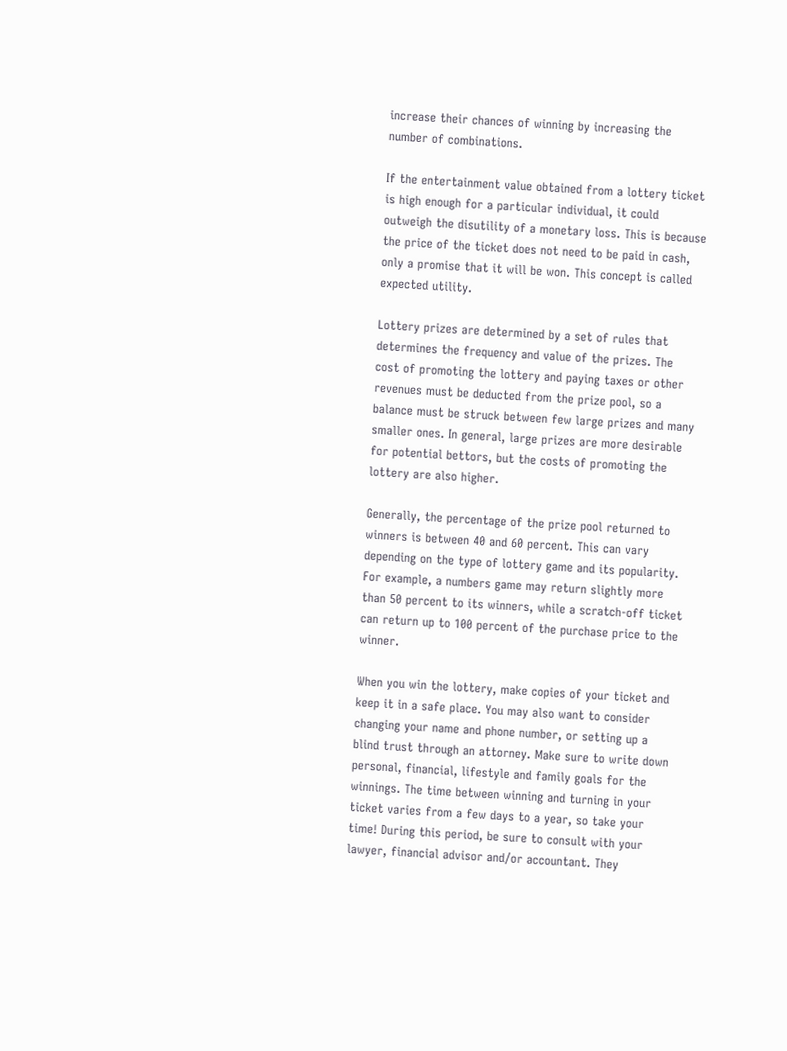increase their chances of winning by increasing the number of combinations.

If the entertainment value obtained from a lottery ticket is high enough for a particular individual, it could outweigh the disutility of a monetary loss. This is because the price of the ticket does not need to be paid in cash, only a promise that it will be won. This concept is called expected utility.

Lottery prizes are determined by a set of rules that determines the frequency and value of the prizes. The cost of promoting the lottery and paying taxes or other revenues must be deducted from the prize pool, so a balance must be struck between few large prizes and many smaller ones. In general, large prizes are more desirable for potential bettors, but the costs of promoting the lottery are also higher.

Generally, the percentage of the prize pool returned to winners is between 40 and 60 percent. This can vary depending on the type of lottery game and its popularity. For example, a numbers game may return slightly more than 50 percent to its winners, while a scratch-off ticket can return up to 100 percent of the purchase price to the winner.

When you win the lottery, make copies of your ticket and keep it in a safe place. You may also want to consider changing your name and phone number, or setting up a blind trust through an attorney. Make sure to write down personal, financial, lifestyle and family goals for the winnings. The time between winning and turning in your ticket varies from a few days to a year, so take your time! During this period, be sure to consult with your lawyer, financial advisor and/or accountant. They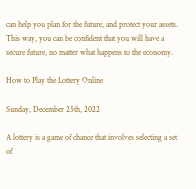can help you plan for the future, and protect your assets. This way, you can be confident that you will have a secure future, no matter what happens to the economy.

How to Play the Lottery Online

Sunday, December 25th, 2022

A lottery is a game of chance that involves selecting a set of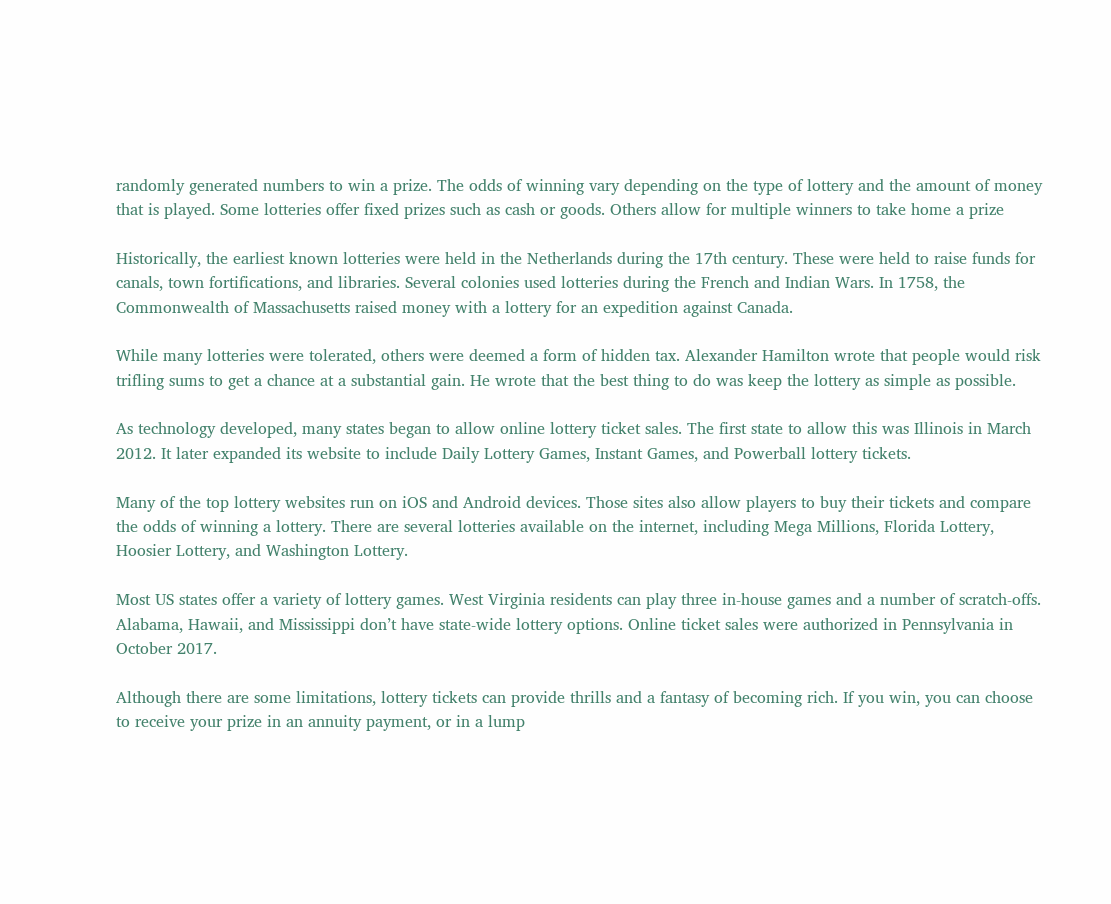randomly generated numbers to win a prize. The odds of winning vary depending on the type of lottery and the amount of money that is played. Some lotteries offer fixed prizes such as cash or goods. Others allow for multiple winners to take home a prize

Historically, the earliest known lotteries were held in the Netherlands during the 17th century. These were held to raise funds for canals, town fortifications, and libraries. Several colonies used lotteries during the French and Indian Wars. In 1758, the Commonwealth of Massachusetts raised money with a lottery for an expedition against Canada.

While many lotteries were tolerated, others were deemed a form of hidden tax. Alexander Hamilton wrote that people would risk trifling sums to get a chance at a substantial gain. He wrote that the best thing to do was keep the lottery as simple as possible.

As technology developed, many states began to allow online lottery ticket sales. The first state to allow this was Illinois in March 2012. It later expanded its website to include Daily Lottery Games, Instant Games, and Powerball lottery tickets.

Many of the top lottery websites run on iOS and Android devices. Those sites also allow players to buy their tickets and compare the odds of winning a lottery. There are several lotteries available on the internet, including Mega Millions, Florida Lottery, Hoosier Lottery, and Washington Lottery.

Most US states offer a variety of lottery games. West Virginia residents can play three in-house games and a number of scratch-offs. Alabama, Hawaii, and Mississippi don’t have state-wide lottery options. Online ticket sales were authorized in Pennsylvania in October 2017.

Although there are some limitations, lottery tickets can provide thrills and a fantasy of becoming rich. If you win, you can choose to receive your prize in an annuity payment, or in a lump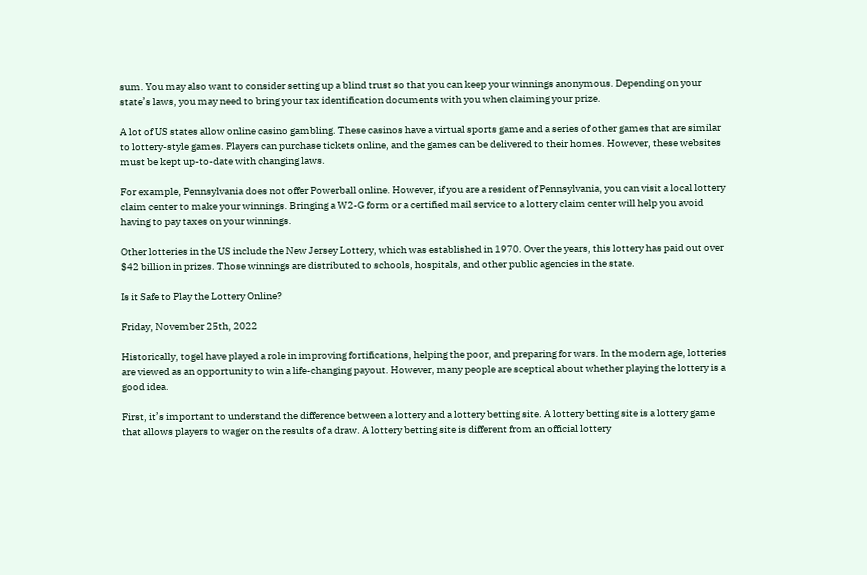sum. You may also want to consider setting up a blind trust so that you can keep your winnings anonymous. Depending on your state’s laws, you may need to bring your tax identification documents with you when claiming your prize.

A lot of US states allow online casino gambling. These casinos have a virtual sports game and a series of other games that are similar to lottery-style games. Players can purchase tickets online, and the games can be delivered to their homes. However, these websites must be kept up-to-date with changing laws.

For example, Pennsylvania does not offer Powerball online. However, if you are a resident of Pennsylvania, you can visit a local lottery claim center to make your winnings. Bringing a W2-G form or a certified mail service to a lottery claim center will help you avoid having to pay taxes on your winnings.

Other lotteries in the US include the New Jersey Lottery, which was established in 1970. Over the years, this lottery has paid out over $42 billion in prizes. Those winnings are distributed to schools, hospitals, and other public agencies in the state.

Is it Safe to Play the Lottery Online?

Friday, November 25th, 2022

Historically, togel have played a role in improving fortifications, helping the poor, and preparing for wars. In the modern age, lotteries are viewed as an opportunity to win a life-changing payout. However, many people are sceptical about whether playing the lottery is a good idea.

First, it’s important to understand the difference between a lottery and a lottery betting site. A lottery betting site is a lottery game that allows players to wager on the results of a draw. A lottery betting site is different from an official lottery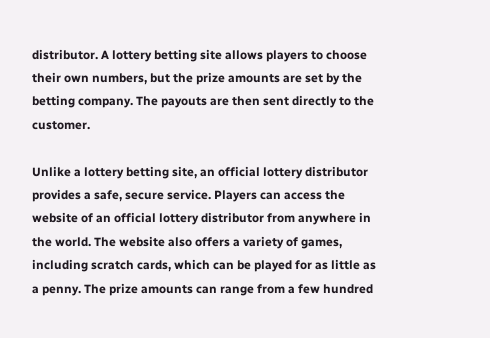distributor. A lottery betting site allows players to choose their own numbers, but the prize amounts are set by the betting company. The payouts are then sent directly to the customer.

Unlike a lottery betting site, an official lottery distributor provides a safe, secure service. Players can access the website of an official lottery distributor from anywhere in the world. The website also offers a variety of games, including scratch cards, which can be played for as little as a penny. The prize amounts can range from a few hundred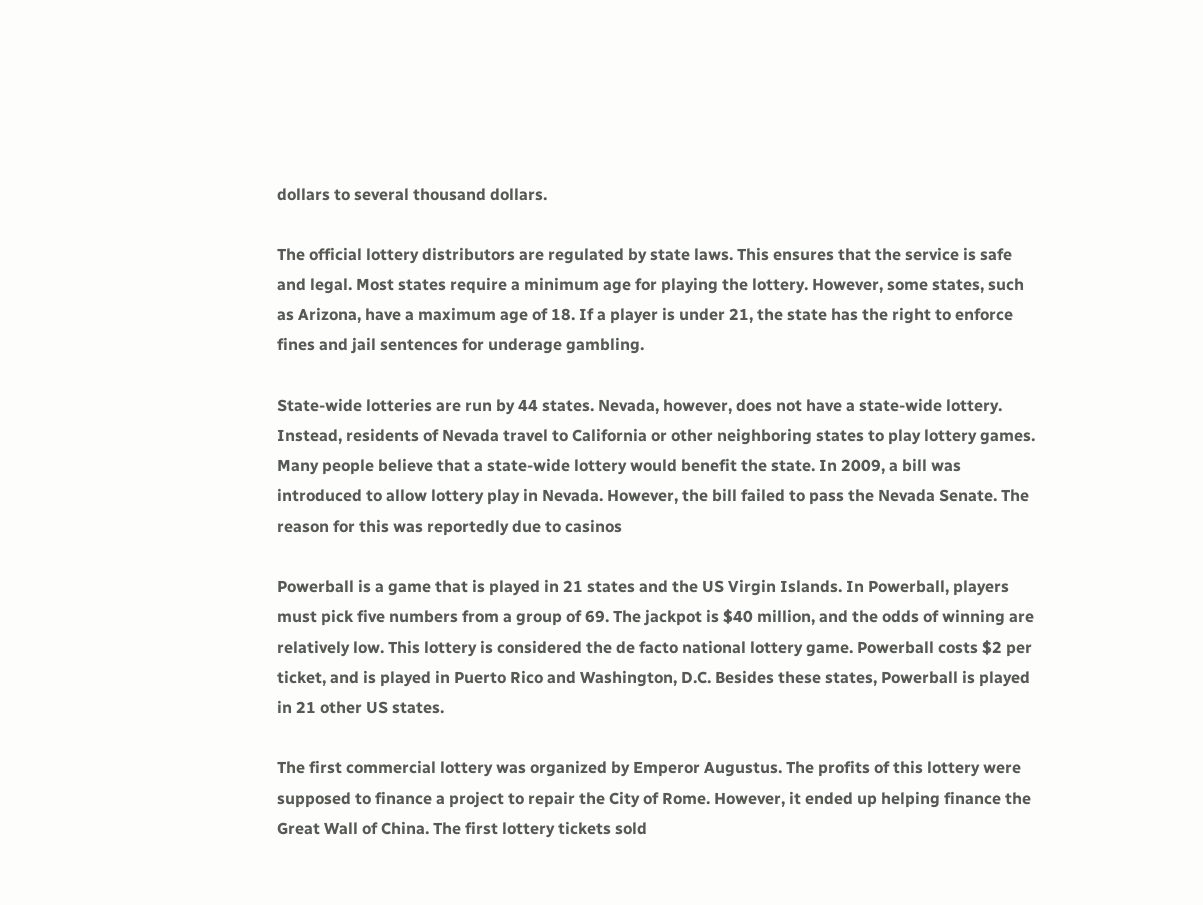dollars to several thousand dollars.

The official lottery distributors are regulated by state laws. This ensures that the service is safe and legal. Most states require a minimum age for playing the lottery. However, some states, such as Arizona, have a maximum age of 18. If a player is under 21, the state has the right to enforce fines and jail sentences for underage gambling.

State-wide lotteries are run by 44 states. Nevada, however, does not have a state-wide lottery. Instead, residents of Nevada travel to California or other neighboring states to play lottery games. Many people believe that a state-wide lottery would benefit the state. In 2009, a bill was introduced to allow lottery play in Nevada. However, the bill failed to pass the Nevada Senate. The reason for this was reportedly due to casinos

Powerball is a game that is played in 21 states and the US Virgin Islands. In Powerball, players must pick five numbers from a group of 69. The jackpot is $40 million, and the odds of winning are relatively low. This lottery is considered the de facto national lottery game. Powerball costs $2 per ticket, and is played in Puerto Rico and Washington, D.C. Besides these states, Powerball is played in 21 other US states.

The first commercial lottery was organized by Emperor Augustus. The profits of this lottery were supposed to finance a project to repair the City of Rome. However, it ended up helping finance the Great Wall of China. The first lottery tickets sold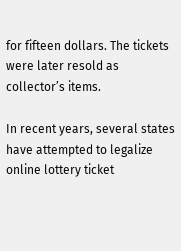for fifteen dollars. The tickets were later resold as collector’s items.

In recent years, several states have attempted to legalize online lottery ticket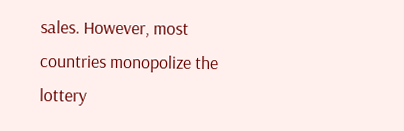sales. However, most countries monopolize the lottery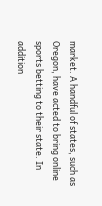market. A handful of states, such as Oregon, have acted to bring online sports betting to their state. In addition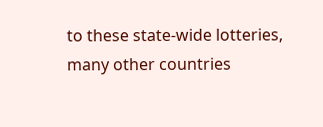to these state-wide lotteries, many other countries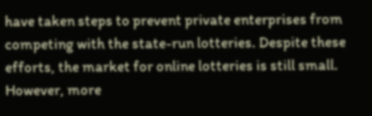have taken steps to prevent private enterprises from competing with the state-run lotteries. Despite these efforts, the market for online lotteries is still small. However, more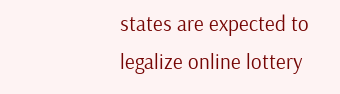states are expected to legalize online lottery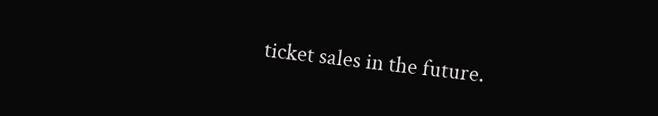ticket sales in the future.